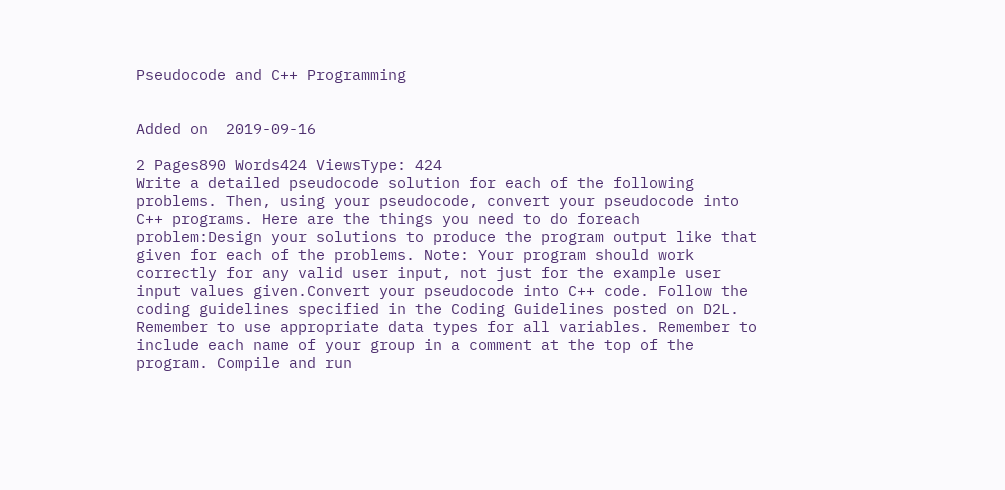Pseudocode and C++ Programming


Added on  2019-09-16

2 Pages890 Words424 ViewsType: 424
Write a detailed pseudocode solution for each of the following problems. Then, using your pseudocode, convert your pseudocode into C++ programs. Here are the things you need to do foreach problem:Design your solutions to produce the program output like that given for each of the problems. Note: Your program should work correctly for any valid user input, not just for the example user input values given.Convert your pseudocode into C++ code. Follow the coding guidelines specified in the Coding Guidelines posted on D2L. Remember to use appropriate data types for all variables. Remember to include each name of your group in a comment at the top of the program. Compile and run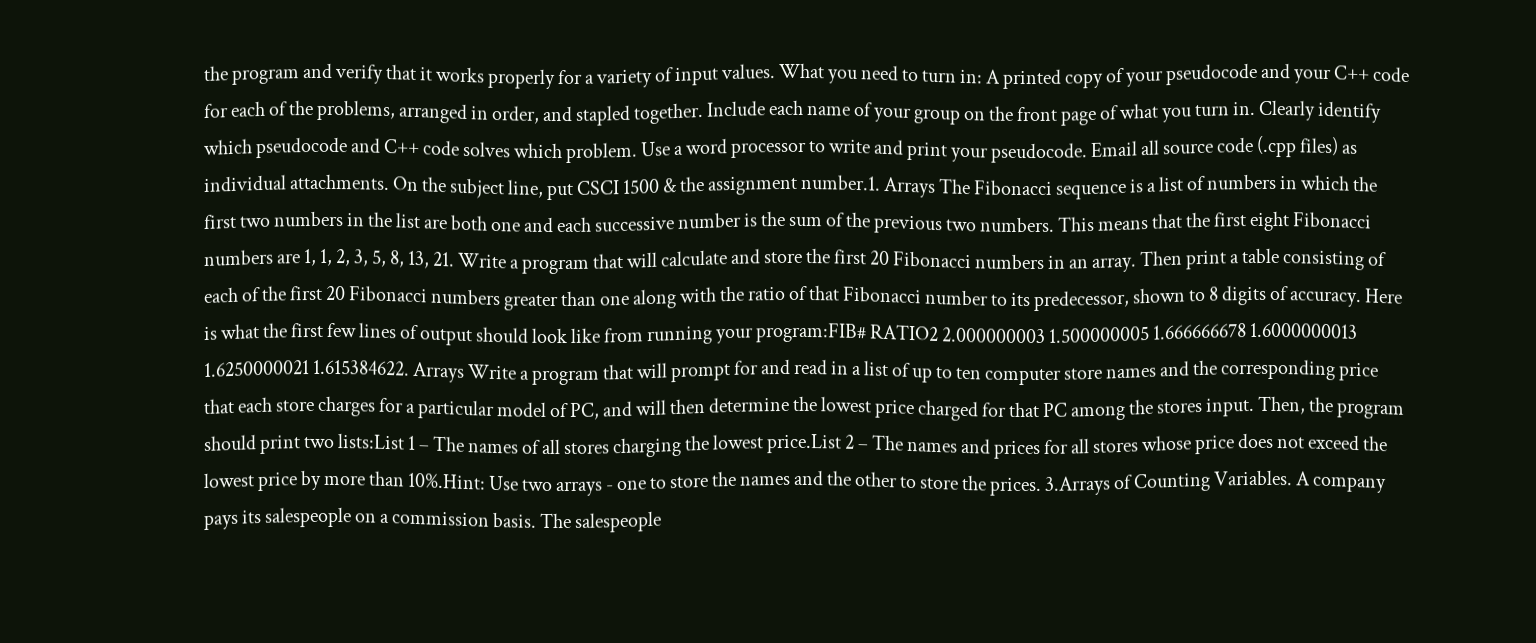the program and verify that it works properly for a variety of input values. What you need to turn in: A printed copy of your pseudocode and your C++ code for each of the problems, arranged in order, and stapled together. Include each name of your group on the front page of what you turn in. Clearly identify which pseudocode and C++ code solves which problem. Use a word processor to write and print your pseudocode. Email all source code (.cpp files) as individual attachments. On the subject line, put CSCI 1500 & the assignment number.1. Arrays The Fibonacci sequence is a list of numbers in which the first two numbers in the list are both one and each successive number is the sum of the previous two numbers. This means that the first eight Fibonacci numbers are 1, 1, 2, 3, 5, 8, 13, 21. Write a program that will calculate and store the first 20 Fibonacci numbers in an array. Then print a table consisting of each of the first 20 Fibonacci numbers greater than one along with the ratio of that Fibonacci number to its predecessor, shown to 8 digits of accuracy. Here is what the first few lines of output should look like from running your program:FIB# RATIO2 2.000000003 1.500000005 1.666666678 1.6000000013 1.6250000021 1.615384622. Arrays Write a program that will prompt for and read in a list of up to ten computer store names and the corresponding price that each store charges for a particular model of PC, and will then determine the lowest price charged for that PC among the stores input. Then, the program should print two lists:List 1 – The names of all stores charging the lowest price.List 2 – The names and prices for all stores whose price does not exceed the lowest price by more than 10%.Hint: Use two arrays - one to store the names and the other to store the prices. 3.Arrays of Counting Variables. A company pays its salespeople on a commission basis. The salespeople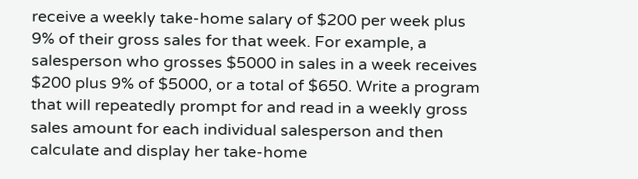receive a weekly take-home salary of $200 per week plus 9% of their gross sales for that week. For example, a salesperson who grosses $5000 in sales in a week receives $200 plus 9% of $5000, or a total of $650. Write a program that will repeatedly prompt for and read in a weekly gross sales amount for each individual salesperson and then calculate and display her take-home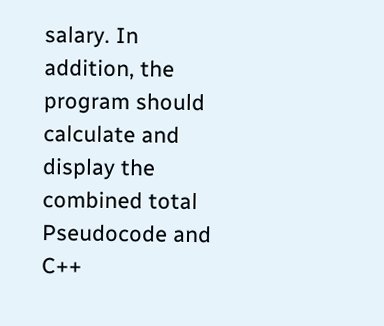salary. In addition, the program should calculate and display the combined total
Pseudocode and C++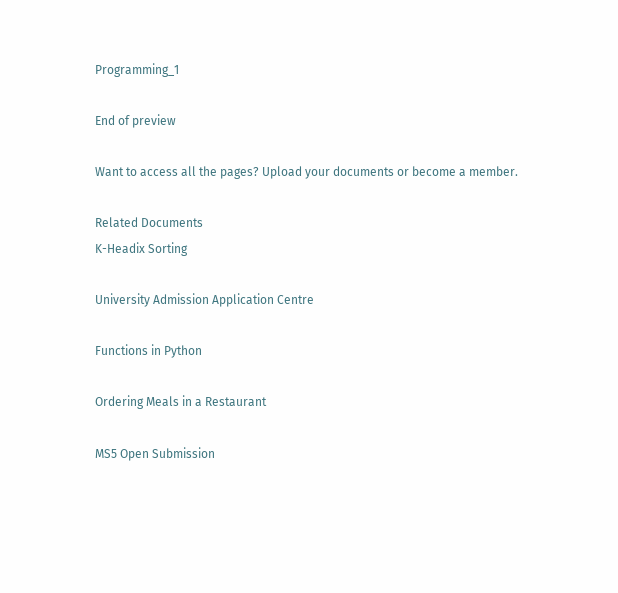Programming_1

End of preview

Want to access all the pages? Upload your documents or become a member.

Related Documents
K-Headix Sorting

University Admission Application Centre

Functions in Python

Ordering Meals in a Restaurant

MS5 Open Submission